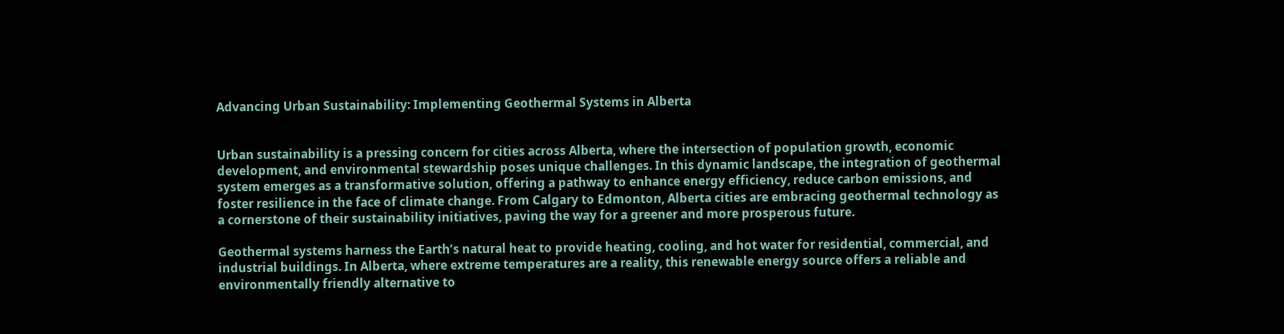Advancing Urban Sustainability: Implementing Geothermal Systems in Alberta


Urban sustainability is a pressing concern for cities across Alberta, where the intersection of population growth, economic development, and environmental stewardship poses unique challenges. In this dynamic landscape, the integration of geothermal system emerges as a transformative solution, offering a pathway to enhance energy efficiency, reduce carbon emissions, and foster resilience in the face of climate change. From Calgary to Edmonton, Alberta cities are embracing geothermal technology as a cornerstone of their sustainability initiatives, paving the way for a greener and more prosperous future.

Geothermal systems harness the Earth’s natural heat to provide heating, cooling, and hot water for residential, commercial, and industrial buildings. In Alberta, where extreme temperatures are a reality, this renewable energy source offers a reliable and environmentally friendly alternative to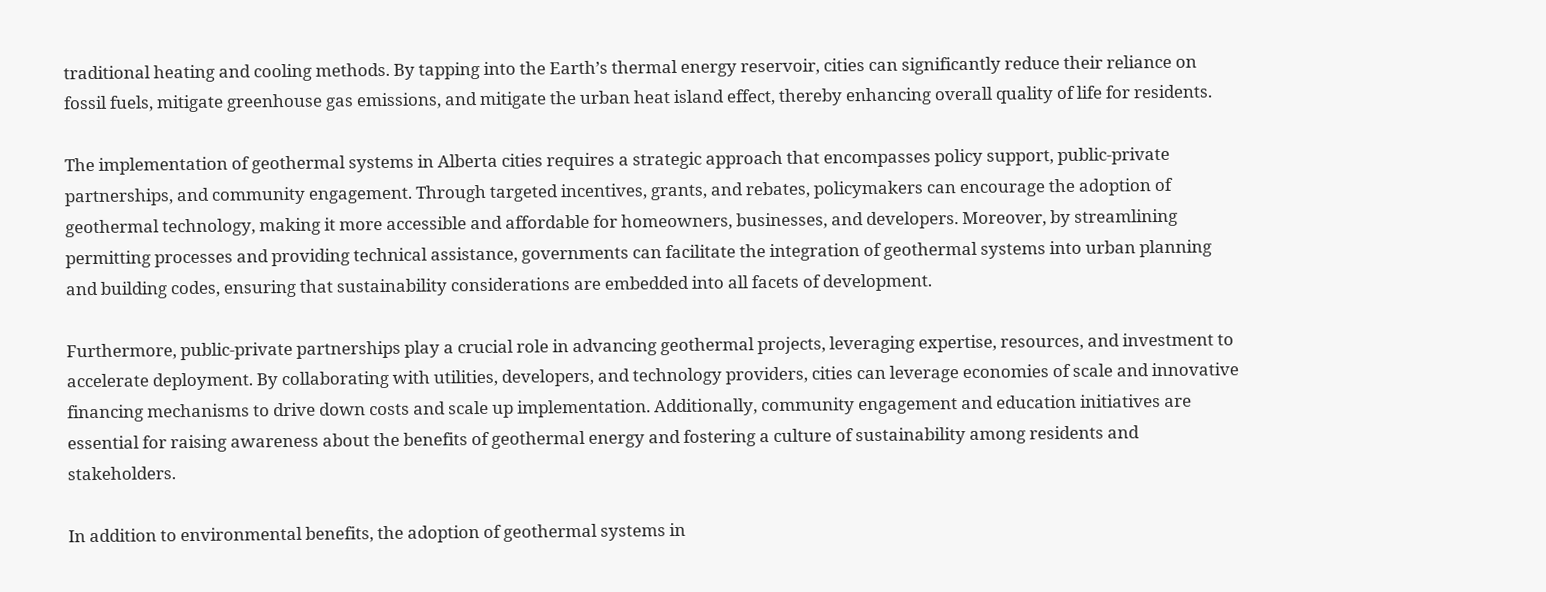traditional heating and cooling methods. By tapping into the Earth’s thermal energy reservoir, cities can significantly reduce their reliance on fossil fuels, mitigate greenhouse gas emissions, and mitigate the urban heat island effect, thereby enhancing overall quality of life for residents.

The implementation of geothermal systems in Alberta cities requires a strategic approach that encompasses policy support, public-private partnerships, and community engagement. Through targeted incentives, grants, and rebates, policymakers can encourage the adoption of geothermal technology, making it more accessible and affordable for homeowners, businesses, and developers. Moreover, by streamlining permitting processes and providing technical assistance, governments can facilitate the integration of geothermal systems into urban planning and building codes, ensuring that sustainability considerations are embedded into all facets of development.

Furthermore, public-private partnerships play a crucial role in advancing geothermal projects, leveraging expertise, resources, and investment to accelerate deployment. By collaborating with utilities, developers, and technology providers, cities can leverage economies of scale and innovative financing mechanisms to drive down costs and scale up implementation. Additionally, community engagement and education initiatives are essential for raising awareness about the benefits of geothermal energy and fostering a culture of sustainability among residents and stakeholders.

In addition to environmental benefits, the adoption of geothermal systems in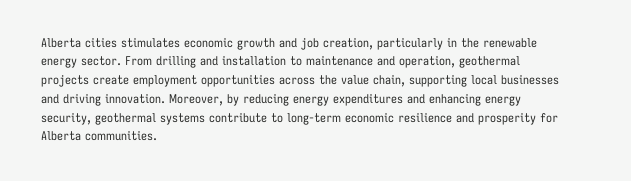Alberta cities stimulates economic growth and job creation, particularly in the renewable energy sector. From drilling and installation to maintenance and operation, geothermal projects create employment opportunities across the value chain, supporting local businesses and driving innovation. Moreover, by reducing energy expenditures and enhancing energy security, geothermal systems contribute to long-term economic resilience and prosperity for Alberta communities.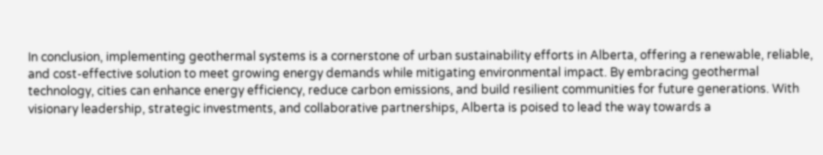In conclusion, implementing geothermal systems is a cornerstone of urban sustainability efforts in Alberta, offering a renewable, reliable, and cost-effective solution to meet growing energy demands while mitigating environmental impact. By embracing geothermal technology, cities can enhance energy efficiency, reduce carbon emissions, and build resilient communities for future generations. With visionary leadership, strategic investments, and collaborative partnerships, Alberta is poised to lead the way towards a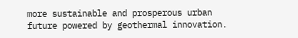more sustainable and prosperous urban future powered by geothermal innovation.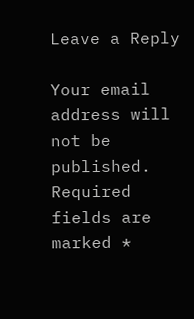Leave a Reply

Your email address will not be published. Required fields are marked *